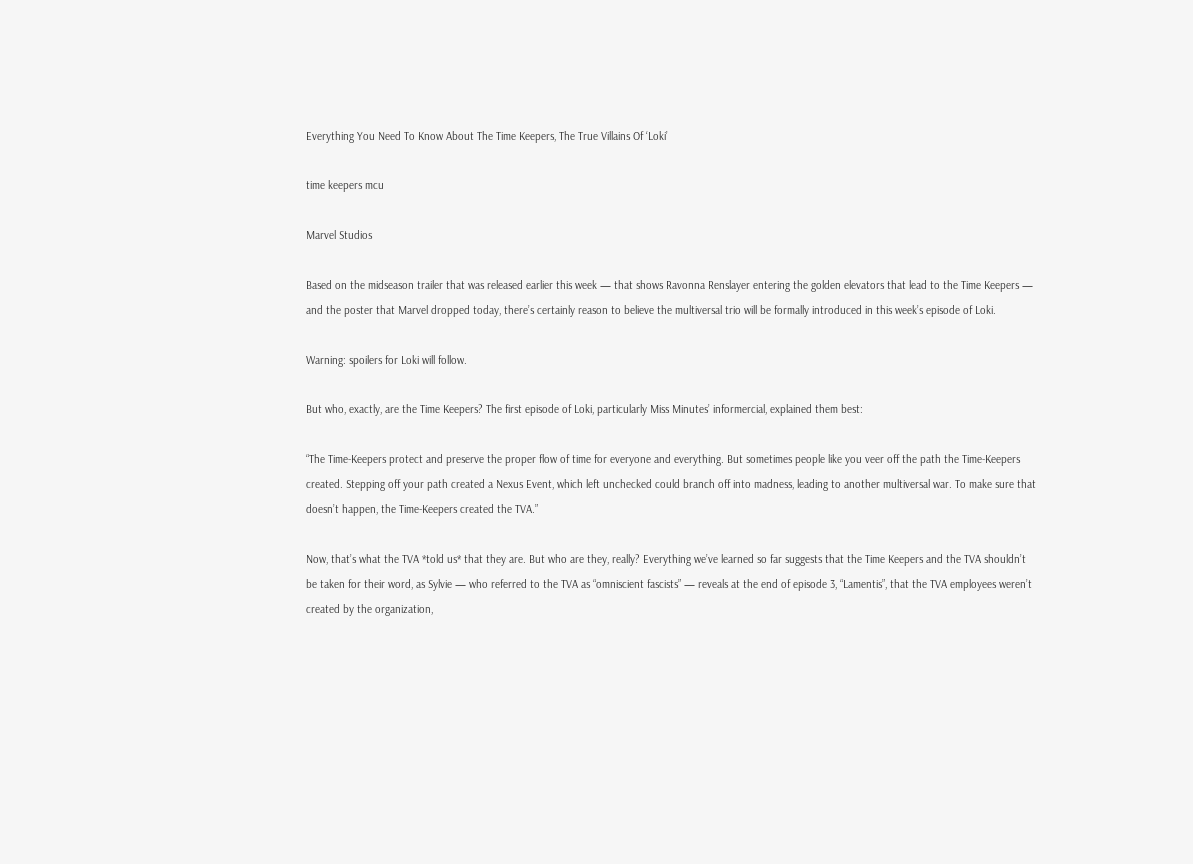Everything You Need To Know About The Time Keepers, The True Villains Of ‘Loki’

time keepers mcu

Marvel Studios

Based on the midseason trailer that was released earlier this week — that shows Ravonna Renslayer entering the golden elevators that lead to the Time Keepers — and the poster that Marvel dropped today, there’s certainly reason to believe the multiversal trio will be formally introduced in this week’s episode of Loki.

Warning: spoilers for Loki will follow.

But who, exactly, are the Time Keepers? The first episode of Loki, particularly Miss Minutes’ informercial, explained them best:

“The Time-Keepers protect and preserve the proper flow of time for everyone and everything. But sometimes people like you veer off the path the Time-Keepers created. Stepping off your path created a Nexus Event, which left unchecked could branch off into madness, leading to another multiversal war. To make sure that doesn’t happen, the Time-Keepers created the TVA.”

Now, that’s what the TVA *told us* that they are. But who are they, really? Everything we’ve learned so far suggests that the Time Keepers and the TVA shouldn’t be taken for their word, as Sylvie — who referred to the TVA as “omniscient fascists” — reveals at the end of episode 3, “Lamentis”, that the TVA employees weren’t created by the organization,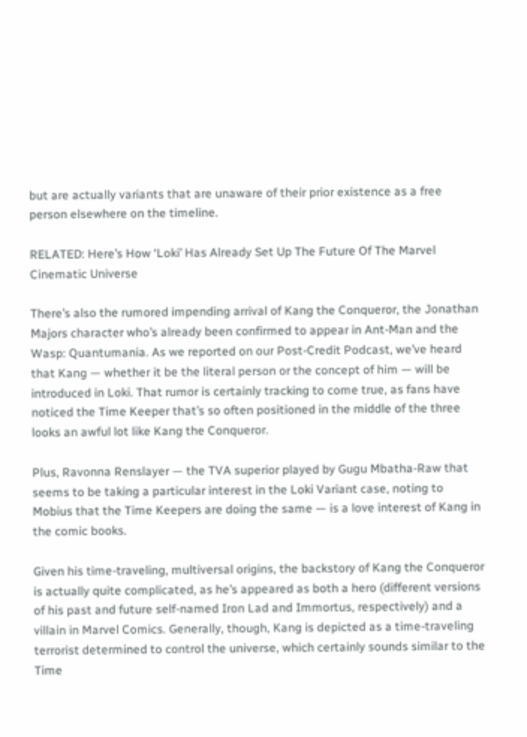but are actually variants that are unaware of their prior existence as a free person elsewhere on the timeline.

RELATED: Here’s How ‘Loki’ Has Already Set Up The Future Of The Marvel Cinematic Universe

There’s also the rumored impending arrival of Kang the Conqueror, the Jonathan Majors character who’s already been confirmed to appear in Ant-Man and the Wasp: Quantumania. As we reported on our Post-Credit Podcast, we’ve heard that Kang — whether it be the literal person or the concept of him — will be introduced in Loki. That rumor is certainly tracking to come true, as fans have noticed the Time Keeper that’s so often positioned in the middle of the three looks an awful lot like Kang the Conqueror.

Plus, Ravonna Renslayer — the TVA superior played by Gugu Mbatha-Raw that seems to be taking a particular interest in the Loki Variant case, noting to Mobius that the Time Keepers are doing the same — is a love interest of Kang in the comic books.

Given his time-traveling, multiversal origins, the backstory of Kang the Conqueror is actually quite complicated, as he’s appeared as both a hero (different versions of his past and future self-named Iron Lad and Immortus, respectively) and a villain in Marvel Comics. Generally, though, Kang is depicted as a time-traveling terrorist determined to control the universe, which certainly sounds similar to the Time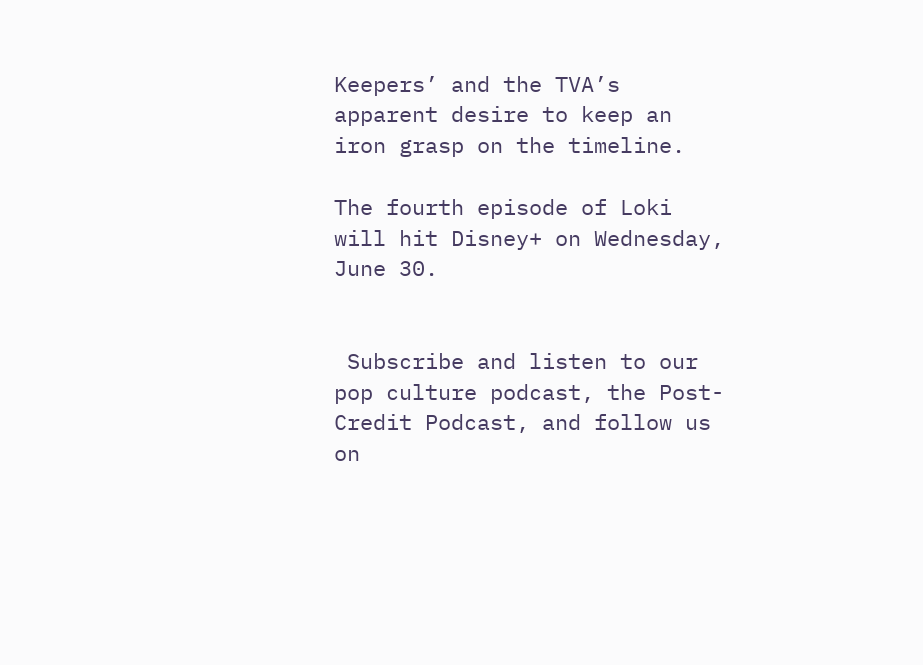Keepers’ and the TVA’s apparent desire to keep an iron grasp on the timeline.

The fourth episode of Loki will hit Disney+ on Wednesday, June 30.


 Subscribe and listen to our pop culture podcast, the Post-Credit Podcast, and follow us on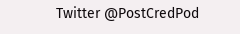Twitter @PostCredPod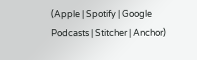(Apple | Spotify | Google Podcasts | Stitcher | Anchor)